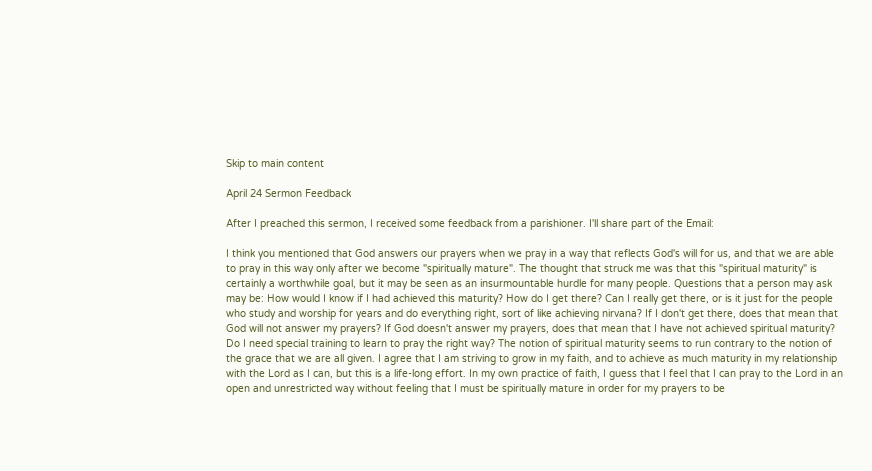Skip to main content

April 24 Sermon Feedback

After I preached this sermon, I received some feedback from a parishioner. I'll share part of the Email:

I think you mentioned that God answers our prayers when we pray in a way that reflects God's will for us, and that we are able to pray in this way only after we become "spiritually mature". The thought that struck me was that this "spiritual maturity" is certainly a worthwhile goal, but it may be seen as an insurmountable hurdle for many people. Questions that a person may ask may be: How would I know if I had achieved this maturity? How do I get there? Can I really get there, or is it just for the people who study and worship for years and do everything right, sort of like achieving nirvana? If I don't get there, does that mean that God will not answer my prayers? If God doesn't answer my prayers, does that mean that I have not achieved spiritual maturity? Do I need special training to learn to pray the right way? The notion of spiritual maturity seems to run contrary to the notion of the grace that we are all given. I agree that I am striving to grow in my faith, and to achieve as much maturity in my relationship with the Lord as I can, but this is a life-long effort. In my own practice of faith, I guess that I feel that I can pray to the Lord in an open and unrestricted way without feeling that I must be spiritually mature in order for my prayers to be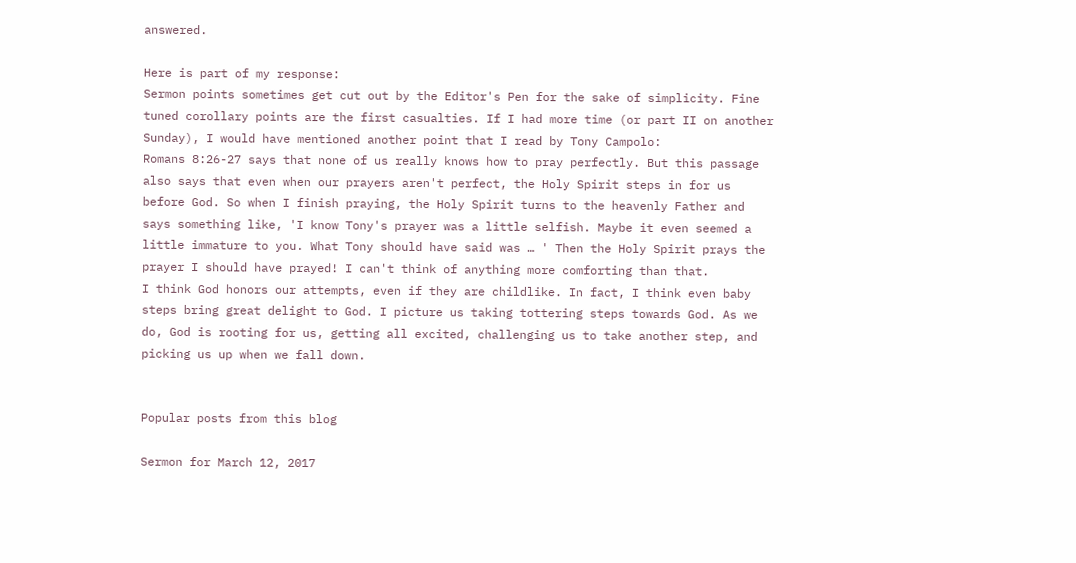answered.

Here is part of my response:
Sermon points sometimes get cut out by the Editor's Pen for the sake of simplicity. Fine tuned corollary points are the first casualties. If I had more time (or part II on another Sunday), I would have mentioned another point that I read by Tony Campolo:
Romans 8:26-27 says that none of us really knows how to pray perfectly. But this passage also says that even when our prayers aren't perfect, the Holy Spirit steps in for us before God. So when I finish praying, the Holy Spirit turns to the heavenly Father and says something like, 'I know Tony's prayer was a little selfish. Maybe it even seemed a little immature to you. What Tony should have said was … ' Then the Holy Spirit prays the prayer I should have prayed! I can't think of anything more comforting than that.
I think God honors our attempts, even if they are childlike. In fact, I think even baby steps bring great delight to God. I picture us taking tottering steps towards God. As we do, God is rooting for us, getting all excited, challenging us to take another step, and picking us up when we fall down.


Popular posts from this blog

Sermon for March 12, 2017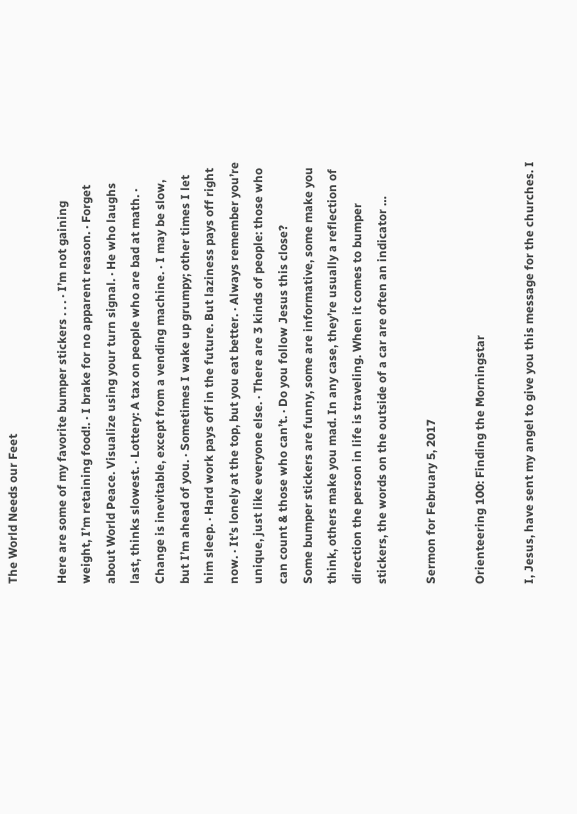The World Needs our Feet

Here are some of my favorite bumper stickers . . . · I’m not gaining weight, I’m retaining food!. · I brake for no apparent reason. · Forget about World Peace. Visualize using your turn signal. · He who laughs last, thinks slowest. · Lottery: A tax on people who are bad at math. · Change is inevitable, except from a vending machine. · I may be slow, but I’m ahead of you. · Sometimes I wake up grumpy; other times I let him sleep. · Hard work pays off in the future. But laziness pays off right now. · It’s lonely at the top, but you eat better. · Always remember you’re unique, just like everyone else. · There are 3 kinds of people: those who can count & those who can’t. · Do you follow Jesus this close?
Some bumper stickers are funny, some are informative, some make you think, others make you mad. In any case, they’re usually a reflection of direction the person in life is traveling. When it comes to bumper stickers, the words on the outside of a car are often an indicator …

Sermon for February 5, 2017

Orienteering 100: Finding the Morningstar

I, Jesus, have sent my angel to give you this message for the churches. I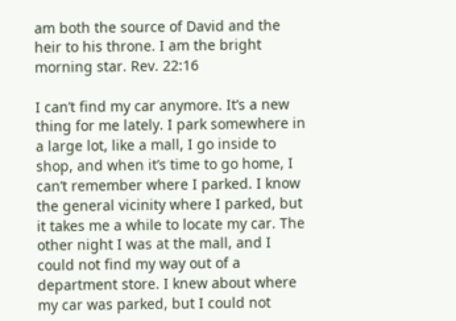am both the source of David and the heir to his throne. I am the bright morning star. Rev. 22:16

I can’t find my car anymore. It’s a new thing for me lately. I park somewhere in a large lot, like a mall, I go inside to shop, and when it’s time to go home, I can’t remember where I parked. I know the general vicinity where I parked, but it takes me a while to locate my car. The other night I was at the mall, and I could not find my way out of a department store. I knew about where my car was parked, but I could not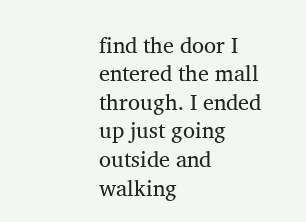find the door I entered the mall through. I ended up just going outside and walking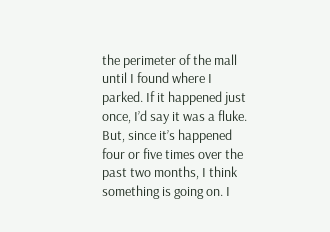the perimeter of the mall until I found where I parked. If it happened just once, I’d say it was a fluke. But, since it’s happened four or five times over the past two months, I think something is going on. I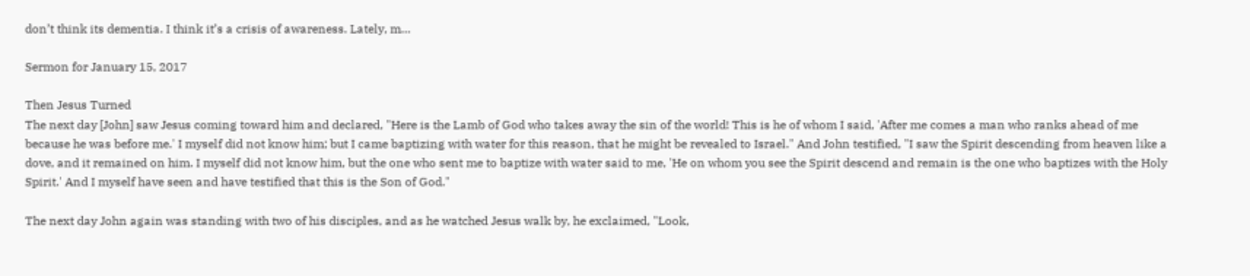don’t think its dementia. I think it’s a crisis of awareness. Lately, m…

Sermon for January 15, 2017

Then Jesus Turned
The next day [John] saw Jesus coming toward him and declared, "Here is the Lamb of God who takes away the sin of the world! This is he of whom I said, 'After me comes a man who ranks ahead of me because he was before me.' I myself did not know him; but I came baptizing with water for this reason, that he might be revealed to Israel." And John testified, "I saw the Spirit descending from heaven like a dove, and it remained on him. I myself did not know him, but the one who sent me to baptize with water said to me, 'He on whom you see the Spirit descend and remain is the one who baptizes with the Holy Spirit.' And I myself have seen and have testified that this is the Son of God."

The next day John again was standing with two of his disciples, and as he watched Jesus walk by, he exclaimed, "Look,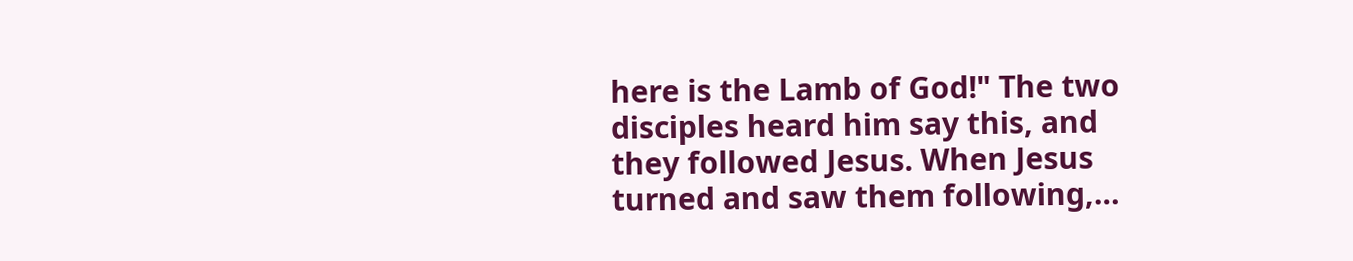here is the Lamb of God!" The two disciples heard him say this, and they followed Jesus. When Jesus turned and saw them following,…